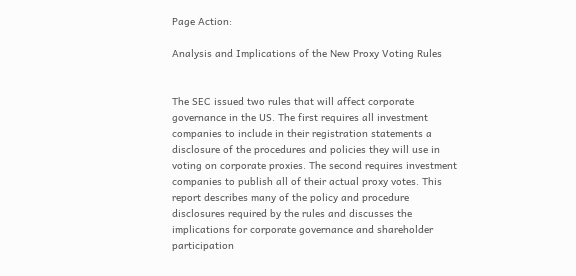Page Action:

Analysis and Implications of the New Proxy Voting Rules


The SEC issued two rules that will affect corporate governance in the US. The first requires all investment companies to include in their registration statements a disclosure of the procedures and policies they will use in voting on corporate proxies. The second requires investment companies to publish all of their actual proxy votes. This report describes many of the policy and procedure disclosures required by the rules and discusses the implications for corporate governance and shareholder participation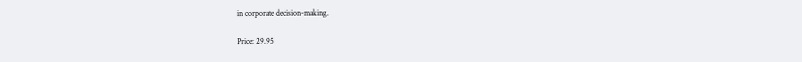in corporate decision-making.

Price: 29.95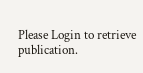Please Login to retrieve publication.